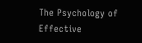The Psychology of Effective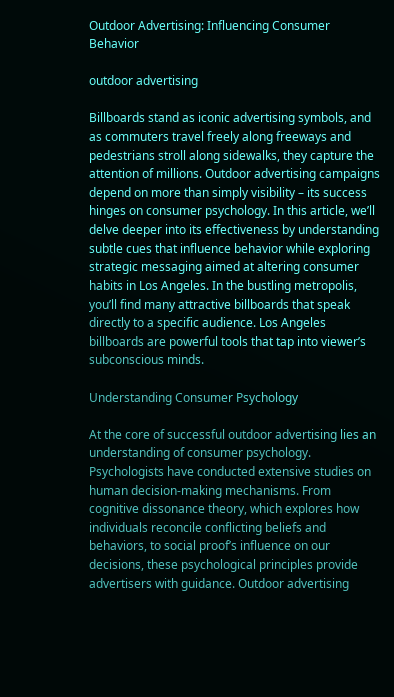Outdoor Advertising: Influencing Consumer Behavior

outdoor advertising

Billboards stand as iconic advertising symbols, and as commuters travel freely along freeways and pedestrians stroll along sidewalks, they capture the attention of millions. Outdoor advertising campaigns depend on more than simply visibility – its success hinges on consumer psychology. In this article, we’ll delve deeper into its effectiveness by understanding subtle cues that influence behavior while exploring strategic messaging aimed at altering consumer habits in Los Angeles. In the bustling metropolis, you’ll find many attractive billboards that speak directly to a specific audience. Los Angeles billboards are powerful tools that tap into viewer’s subconscious minds.

Understanding Consumer Psychology

At the core of successful outdoor advertising lies an understanding of consumer psychology. Psychologists have conducted extensive studies on human decision-making mechanisms. From cognitive dissonance theory, which explores how individuals reconcile conflicting beliefs and behaviors, to social proof’s influence on our decisions, these psychological principles provide advertisers with guidance. Outdoor advertising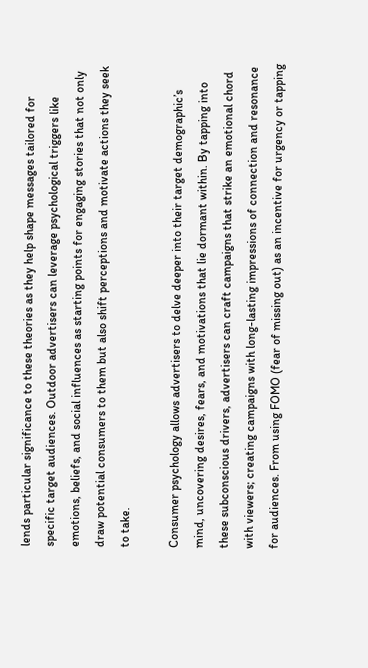lends particular significance to these theories as they help shape messages tailored for specific target audiences. Outdoor advertisers can leverage psychological triggers like emotions, beliefs, and social influences as starting points for engaging stories that not only draw potential consumers to them but also shift perceptions and motivate actions they seek to take.

Consumer psychology allows advertisers to delve deeper into their target demographic’s mind, uncovering desires, fears, and motivations that lie dormant within. By tapping into these subconscious drivers, advertisers can craft campaigns that strike an emotional chord with viewers; creating campaigns with long-lasting impressions of connection and resonance for audiences. From using FOMO (fear of missing out) as an incentive for urgency or tapping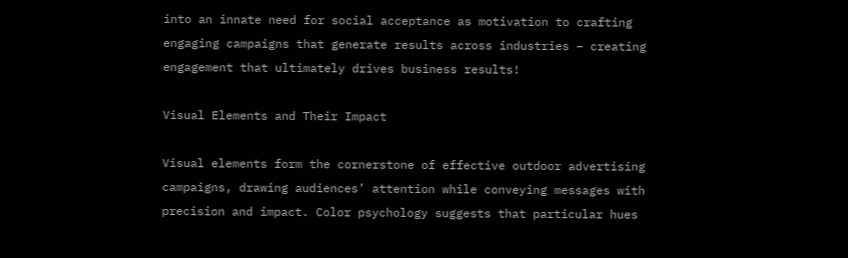into an innate need for social acceptance as motivation to crafting engaging campaigns that generate results across industries – creating engagement that ultimately drives business results!

Visual Elements and Their Impact

Visual elements form the cornerstone of effective outdoor advertising campaigns, drawing audiences’ attention while conveying messages with precision and impact. Color psychology suggests that particular hues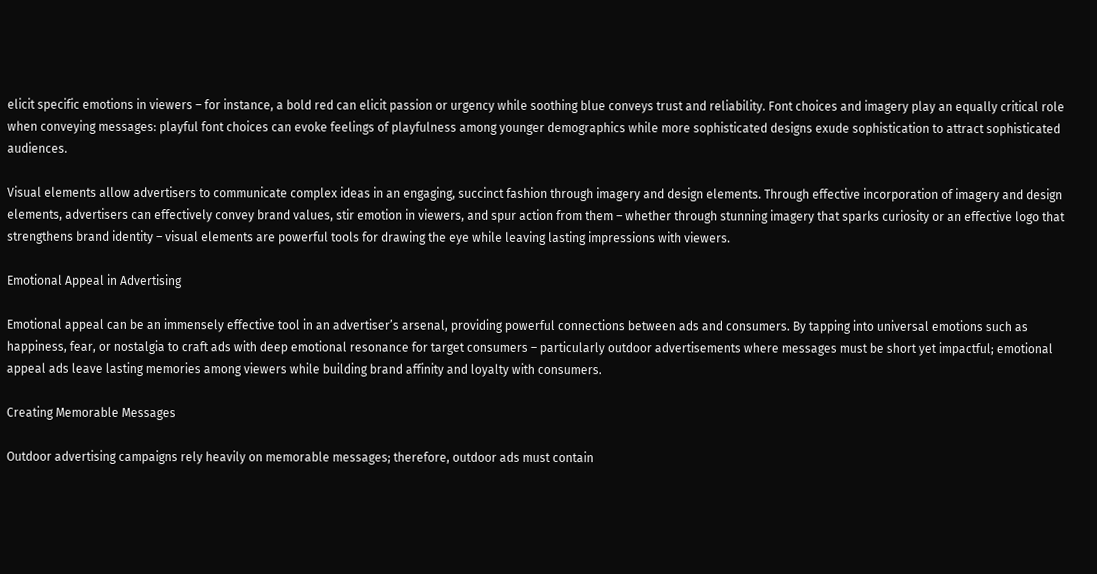elicit specific emotions in viewers – for instance, a bold red can elicit passion or urgency while soothing blue conveys trust and reliability. Font choices and imagery play an equally critical role when conveying messages: playful font choices can evoke feelings of playfulness among younger demographics while more sophisticated designs exude sophistication to attract sophisticated audiences.

Visual elements allow advertisers to communicate complex ideas in an engaging, succinct fashion through imagery and design elements. Through effective incorporation of imagery and design elements, advertisers can effectively convey brand values, stir emotion in viewers, and spur action from them – whether through stunning imagery that sparks curiosity or an effective logo that strengthens brand identity – visual elements are powerful tools for drawing the eye while leaving lasting impressions with viewers.

Emotional Appeal in Advertising

Emotional appeal can be an immensely effective tool in an advertiser’s arsenal, providing powerful connections between ads and consumers. By tapping into universal emotions such as happiness, fear, or nostalgia to craft ads with deep emotional resonance for target consumers – particularly outdoor advertisements where messages must be short yet impactful; emotional appeal ads leave lasting memories among viewers while building brand affinity and loyalty with consumers.

Creating Memorable Messages

Outdoor advertising campaigns rely heavily on memorable messages; therefore, outdoor ads must contain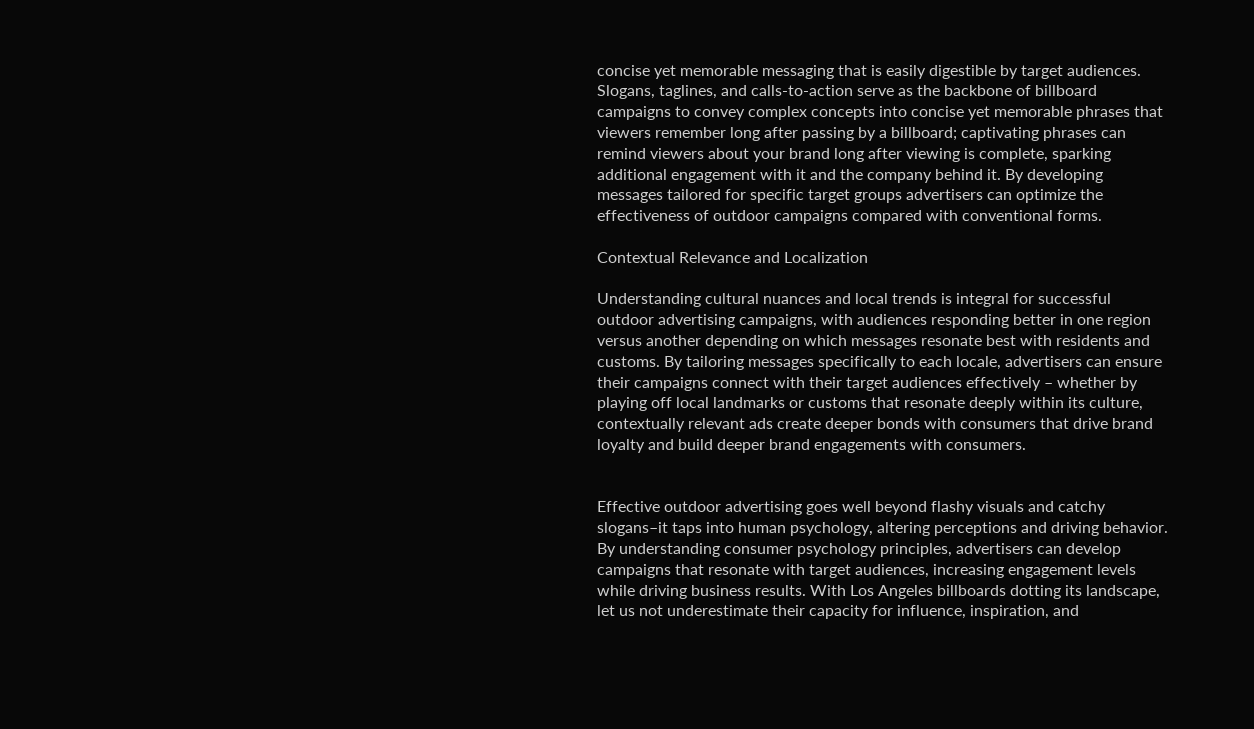concise yet memorable messaging that is easily digestible by target audiences. Slogans, taglines, and calls-to-action serve as the backbone of billboard campaigns to convey complex concepts into concise yet memorable phrases that viewers remember long after passing by a billboard; captivating phrases can remind viewers about your brand long after viewing is complete, sparking additional engagement with it and the company behind it. By developing messages tailored for specific target groups advertisers can optimize the effectiveness of outdoor campaigns compared with conventional forms.

Contextual Relevance and Localization

Understanding cultural nuances and local trends is integral for successful outdoor advertising campaigns, with audiences responding better in one region versus another depending on which messages resonate best with residents and customs. By tailoring messages specifically to each locale, advertisers can ensure their campaigns connect with their target audiences effectively – whether by playing off local landmarks or customs that resonate deeply within its culture, contextually relevant ads create deeper bonds with consumers that drive brand loyalty and build deeper brand engagements with consumers.


Effective outdoor advertising goes well beyond flashy visuals and catchy slogans–it taps into human psychology, altering perceptions and driving behavior. By understanding consumer psychology principles, advertisers can develop campaigns that resonate with target audiences, increasing engagement levels while driving business results. With Los Angeles billboards dotting its landscape, let us not underestimate their capacity for influence, inspiration, and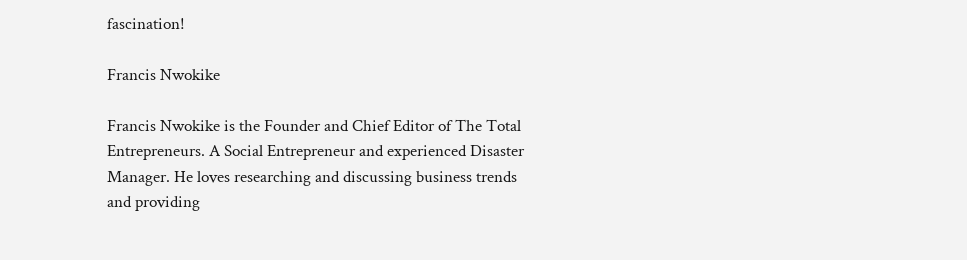fascination!

Francis Nwokike

Francis Nwokike is the Founder and Chief Editor of The Total Entrepreneurs. A Social Entrepreneur and experienced Disaster Manager. He loves researching and discussing business trends and providing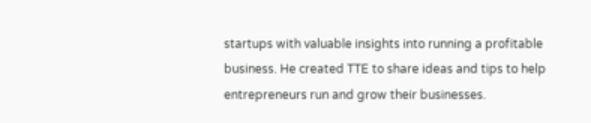startups with valuable insights into running a profitable business. He created TTE to share ideas and tips to help entrepreneurs run and grow their businesses.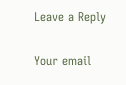Leave a Reply

Your email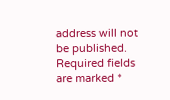address will not be published. Required fields are marked *